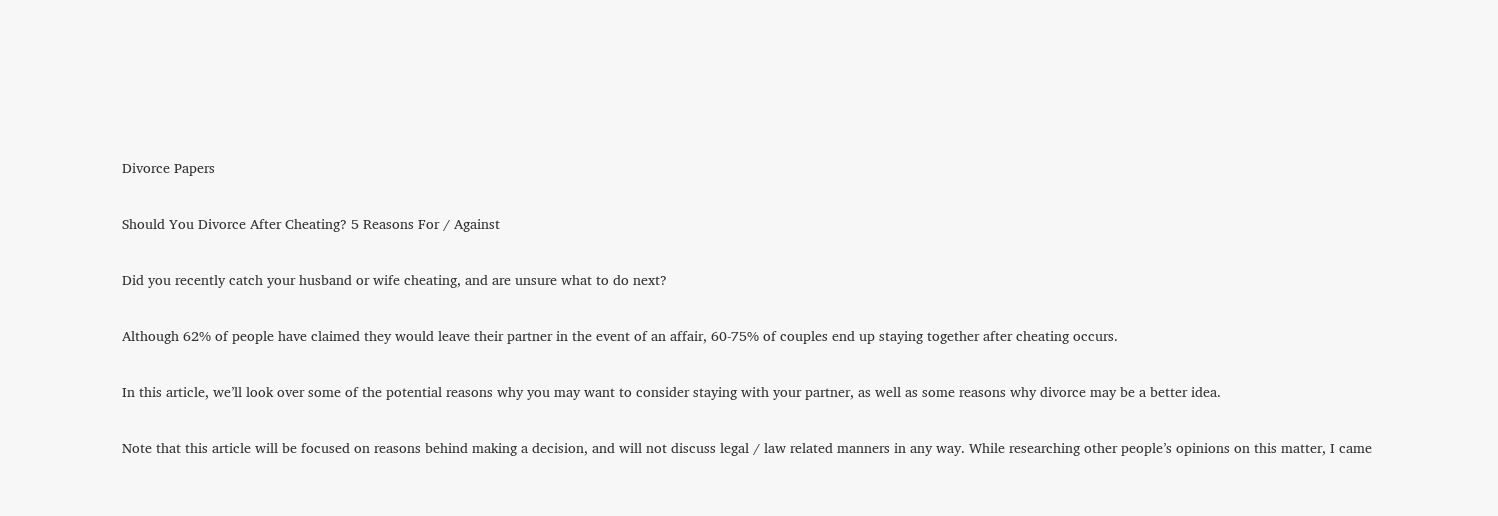Divorce Papers

Should You Divorce After Cheating? 5 Reasons For / Against

Did you recently catch your husband or wife cheating, and are unsure what to do next?

Although 62% of people have claimed they would leave their partner in the event of an affair, 60-75% of couples end up staying together after cheating occurs.

In this article, we’ll look over some of the potential reasons why you may want to consider staying with your partner, as well as some reasons why divorce may be a better idea.

Note that this article will be focused on reasons behind making a decision, and will not discuss legal / law related manners in any way. While researching other people’s opinions on this matter, I came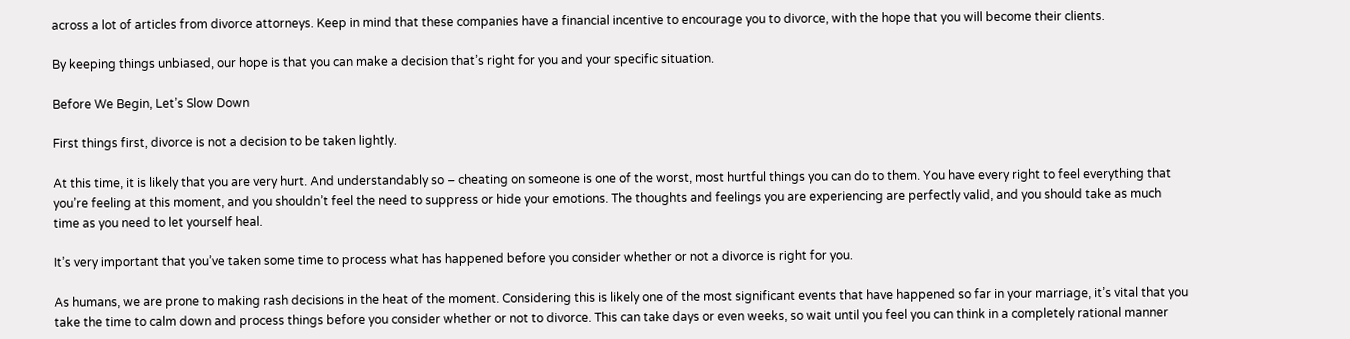across a lot of articles from divorce attorneys. Keep in mind that these companies have a financial incentive to encourage you to divorce, with the hope that you will become their clients.

By keeping things unbiased, our hope is that you can make a decision that’s right for you and your specific situation.

Before We Begin, Let’s Slow Down

First things first, divorce is not a decision to be taken lightly.

At this time, it is likely that you are very hurt. And understandably so – cheating on someone is one of the worst, most hurtful things you can do to them. You have every right to feel everything that you’re feeling at this moment, and you shouldn’t feel the need to suppress or hide your emotions. The thoughts and feelings you are experiencing are perfectly valid, and you should take as much time as you need to let yourself heal.

It’s very important that you’ve taken some time to process what has happened before you consider whether or not a divorce is right for you.

As humans, we are prone to making rash decisions in the heat of the moment. Considering this is likely one of the most significant events that have happened so far in your marriage, it’s vital that you take the time to calm down and process things before you consider whether or not to divorce. This can take days or even weeks, so wait until you feel you can think in a completely rational manner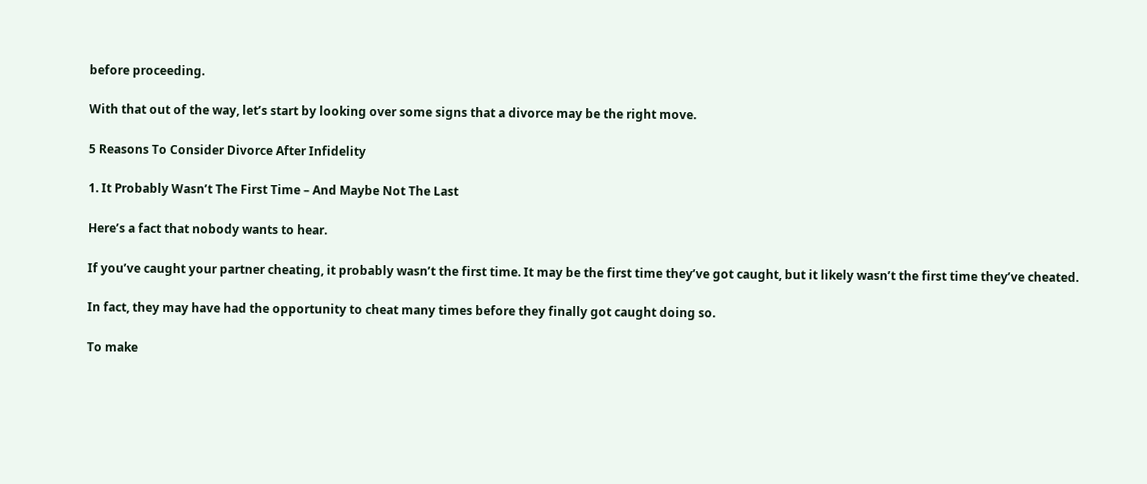before proceeding.

With that out of the way, let’s start by looking over some signs that a divorce may be the right move.

5 Reasons To Consider Divorce After Infidelity

1. It Probably Wasn’t The First Time – And Maybe Not The Last

Here’s a fact that nobody wants to hear.

If you’ve caught your partner cheating, it probably wasn’t the first time. It may be the first time they’ve got caught, but it likely wasn’t the first time they’ve cheated.

In fact, they may have had the opportunity to cheat many times before they finally got caught doing so.

To make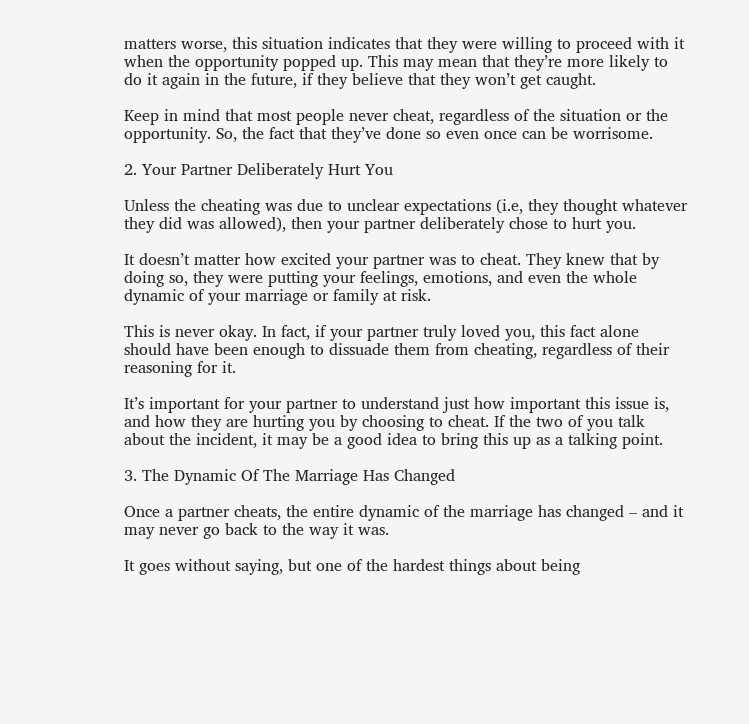matters worse, this situation indicates that they were willing to proceed with it when the opportunity popped up. This may mean that they’re more likely to do it again in the future, if they believe that they won’t get caught.

Keep in mind that most people never cheat, regardless of the situation or the opportunity. So, the fact that they’ve done so even once can be worrisome.

2. Your Partner Deliberately Hurt You

Unless the cheating was due to unclear expectations (i.e, they thought whatever they did was allowed), then your partner deliberately chose to hurt you.

It doesn’t matter how excited your partner was to cheat. They knew that by doing so, they were putting your feelings, emotions, and even the whole dynamic of your marriage or family at risk.

This is never okay. In fact, if your partner truly loved you, this fact alone should have been enough to dissuade them from cheating, regardless of their reasoning for it.

It’s important for your partner to understand just how important this issue is, and how they are hurting you by choosing to cheat. If the two of you talk about the incident, it may be a good idea to bring this up as a talking point.

3. The Dynamic Of The Marriage Has Changed

Once a partner cheats, the entire dynamic of the marriage has changed – and it may never go back to the way it was.

It goes without saying, but one of the hardest things about being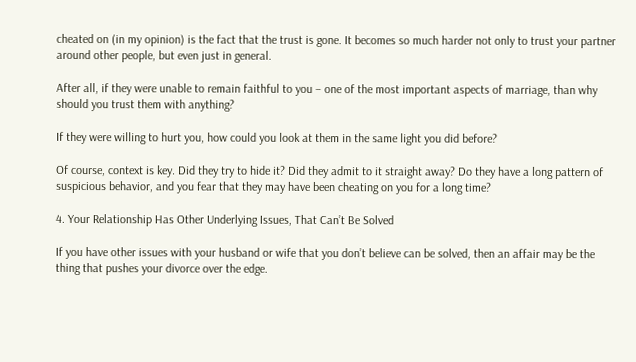cheated on (in my opinion) is the fact that the trust is gone. It becomes so much harder not only to trust your partner around other people, but even just in general.

After all, if they were unable to remain faithful to you – one of the most important aspects of marriage, than why should you trust them with anything?

If they were willing to hurt you, how could you look at them in the same light you did before?

Of course, context is key. Did they try to hide it? Did they admit to it straight away? Do they have a long pattern of suspicious behavior, and you fear that they may have been cheating on you for a long time?

4. Your Relationship Has Other Underlying Issues, That Can’t Be Solved

If you have other issues with your husband or wife that you don’t believe can be solved, then an affair may be the thing that pushes your divorce over the edge.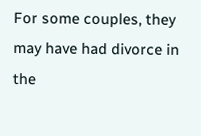For some couples, they may have had divorce in the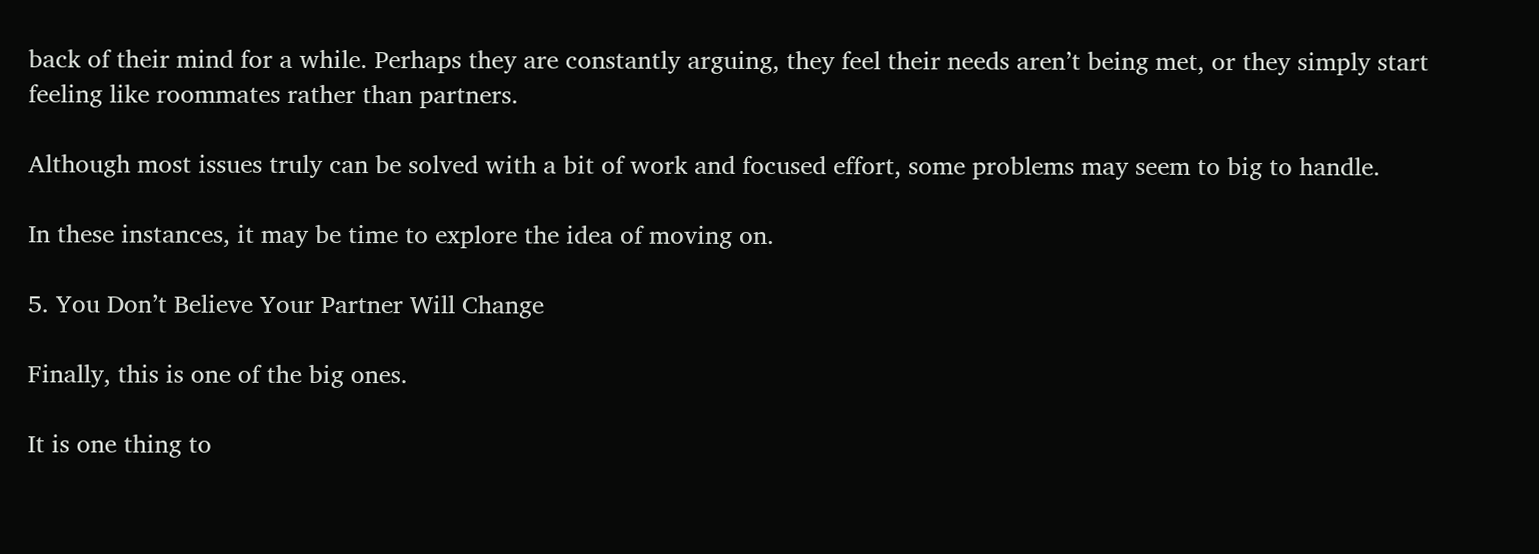back of their mind for a while. Perhaps they are constantly arguing, they feel their needs aren’t being met, or they simply start feeling like roommates rather than partners.

Although most issues truly can be solved with a bit of work and focused effort, some problems may seem to big to handle.

In these instances, it may be time to explore the idea of moving on.

5. You Don’t Believe Your Partner Will Change

Finally, this is one of the big ones.

It is one thing to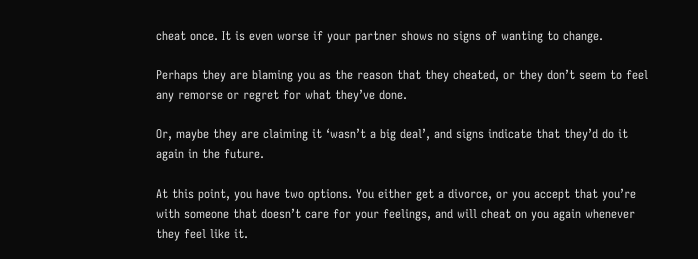cheat once. It is even worse if your partner shows no signs of wanting to change.

Perhaps they are blaming you as the reason that they cheated, or they don’t seem to feel any remorse or regret for what they’ve done.

Or, maybe they are claiming it ‘wasn’t a big deal’, and signs indicate that they’d do it again in the future.

At this point, you have two options. You either get a divorce, or you accept that you’re with someone that doesn’t care for your feelings, and will cheat on you again whenever they feel like it.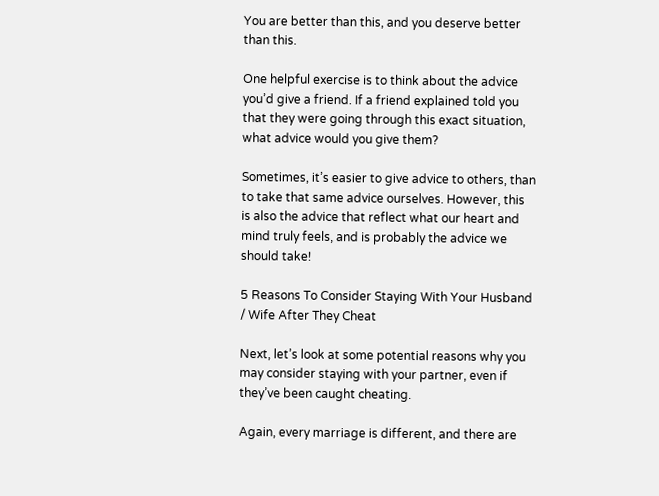You are better than this, and you deserve better than this.

One helpful exercise is to think about the advice you’d give a friend. If a friend explained told you that they were going through this exact situation, what advice would you give them?

Sometimes, it’s easier to give advice to others, than to take that same advice ourselves. However, this is also the advice that reflect what our heart and mind truly feels, and is probably the advice we should take!

5 Reasons To Consider Staying With Your Husband / Wife After They Cheat

Next, let’s look at some potential reasons why you may consider staying with your partner, even if they’ve been caught cheating.

Again, every marriage is different, and there are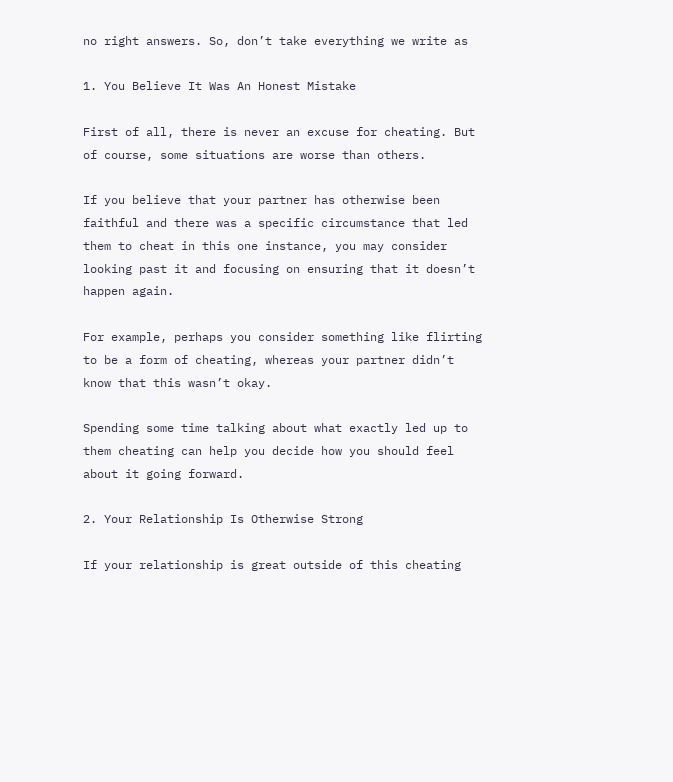no right answers. So, don’t take everything we write as

1. You Believe It Was An Honest Mistake

First of all, there is never an excuse for cheating. But of course, some situations are worse than others.

If you believe that your partner has otherwise been faithful and there was a specific circumstance that led them to cheat in this one instance, you may consider looking past it and focusing on ensuring that it doesn’t happen again.

For example, perhaps you consider something like flirting to be a form of cheating, whereas your partner didn’t know that this wasn’t okay.

Spending some time talking about what exactly led up to them cheating can help you decide how you should feel about it going forward.

2. Your Relationship Is Otherwise Strong

If your relationship is great outside of this cheating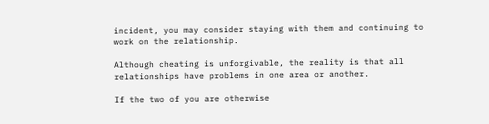incident, you may consider staying with them and continuing to work on the relationship.

Although cheating is unforgivable, the reality is that all relationships have problems in one area or another.

If the two of you are otherwise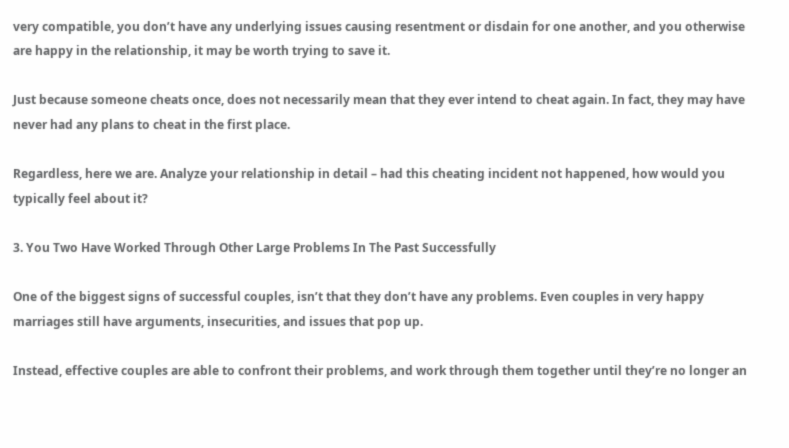very compatible, you don’t have any underlying issues causing resentment or disdain for one another, and you otherwise are happy in the relationship, it may be worth trying to save it.

Just because someone cheats once, does not necessarily mean that they ever intend to cheat again. In fact, they may have never had any plans to cheat in the first place.

Regardless, here we are. Analyze your relationship in detail – had this cheating incident not happened, how would you typically feel about it?

3. You Two Have Worked Through Other Large Problems In The Past Successfully

One of the biggest signs of successful couples, isn’t that they don’t have any problems. Even couples in very happy marriages still have arguments, insecurities, and issues that pop up.

Instead, effective couples are able to confront their problems, and work through them together until they’re no longer an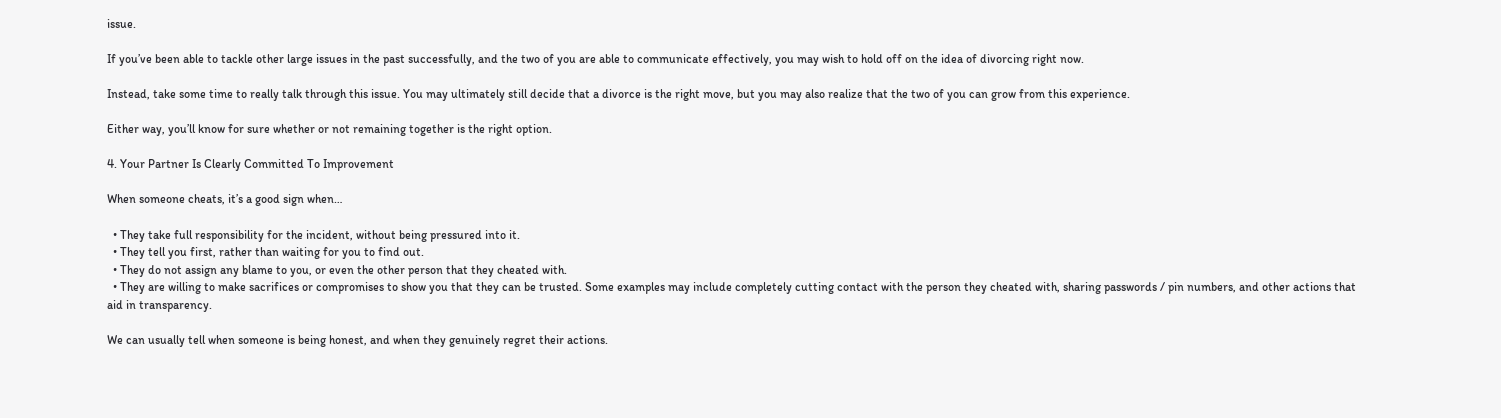issue.

If you’ve been able to tackle other large issues in the past successfully, and the two of you are able to communicate effectively, you may wish to hold off on the idea of divorcing right now.

Instead, take some time to really talk through this issue. You may ultimately still decide that a divorce is the right move, but you may also realize that the two of you can grow from this experience.

Either way, you’ll know for sure whether or not remaining together is the right option.

4. Your Partner Is Clearly Committed To Improvement

When someone cheats, it’s a good sign when…

  • They take full responsibility for the incident, without being pressured into it.
  • They tell you first, rather than waiting for you to find out.
  • They do not assign any blame to you, or even the other person that they cheated with.
  • They are willing to make sacrifices or compromises to show you that they can be trusted. Some examples may include completely cutting contact with the person they cheated with, sharing passwords / pin numbers, and other actions that aid in transparency.

We can usually tell when someone is being honest, and when they genuinely regret their actions.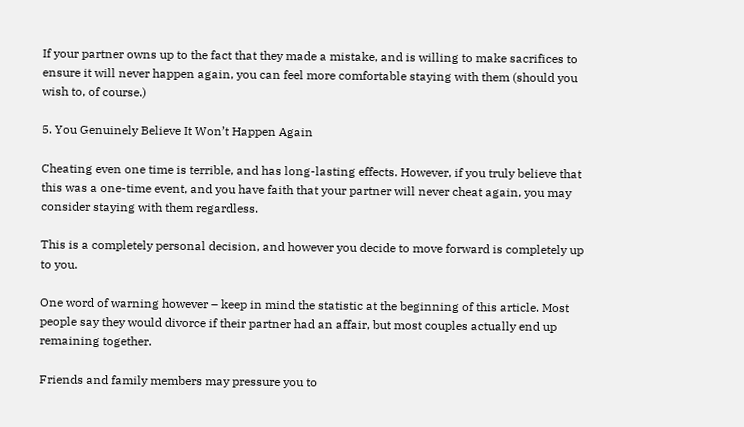If your partner owns up to the fact that they made a mistake, and is willing to make sacrifices to ensure it will never happen again, you can feel more comfortable staying with them (should you wish to, of course.)

5. You Genuinely Believe It Won’t Happen Again

Cheating even one time is terrible, and has long-lasting effects. However, if you truly believe that this was a one-time event, and you have faith that your partner will never cheat again, you may consider staying with them regardless.

This is a completely personal decision, and however you decide to move forward is completely up to you.

One word of warning however – keep in mind the statistic at the beginning of this article. Most people say they would divorce if their partner had an affair, but most couples actually end up remaining together.

Friends and family members may pressure you to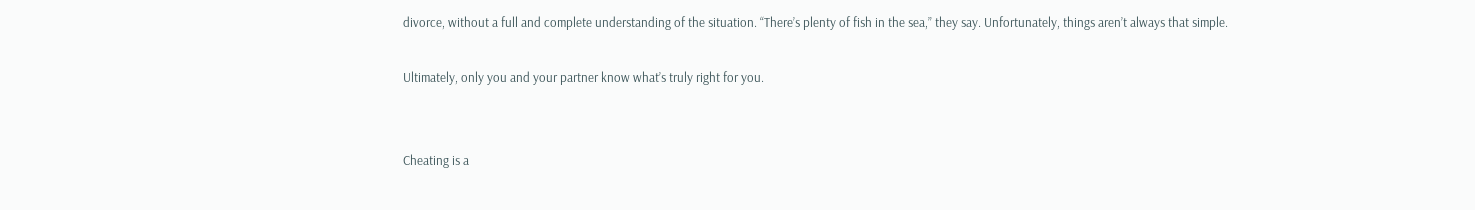divorce, without a full and complete understanding of the situation. “There’s plenty of fish in the sea,” they say. Unfortunately, things aren’t always that simple.

Ultimately, only you and your partner know what’s truly right for you.


Cheating is a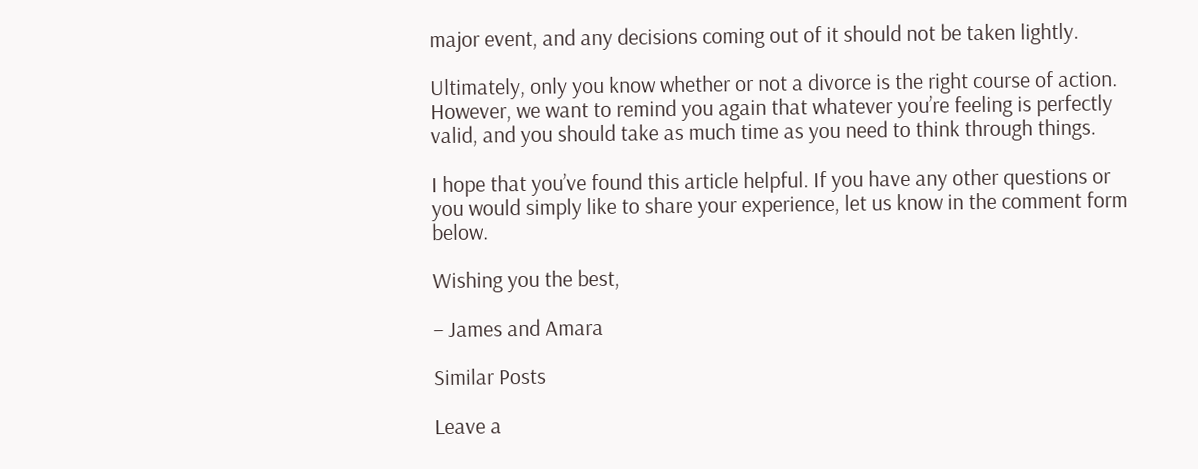major event, and any decisions coming out of it should not be taken lightly.

Ultimately, only you know whether or not a divorce is the right course of action. However, we want to remind you again that whatever you’re feeling is perfectly valid, and you should take as much time as you need to think through things.

I hope that you’ve found this article helpful. If you have any other questions or you would simply like to share your experience, let us know in the comment form below.

Wishing you the best,

– James and Amara

Similar Posts

Leave a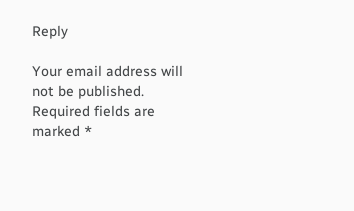Reply

Your email address will not be published. Required fields are marked *